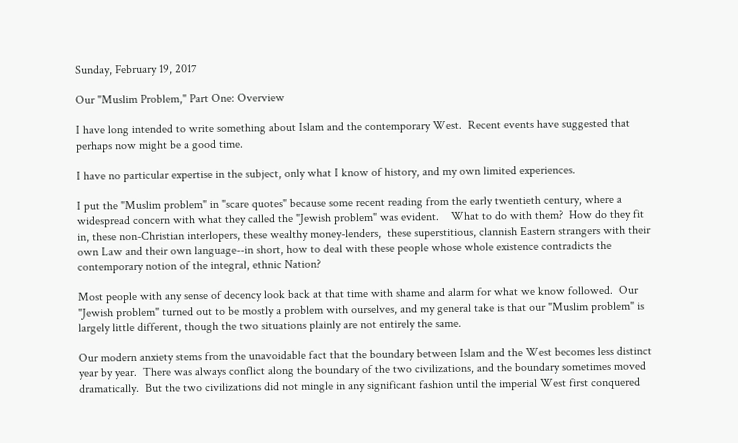Sunday, February 19, 2017

Our "Muslim Problem," Part One: Overview

I have long intended to write something about Islam and the contemporary West.  Recent events have suggested that perhaps now might be a good time.

I have no particular expertise in the subject, only what I know of history, and my own limited experiences.

I put the "Muslim problem" in "scare quotes" because some recent reading from the early twentieth century, where a widespread concern with what they called the "Jewish problem" was evident.    What to do with them?  How do they fit in, these non-Christian interlopers, these wealthy money-lenders,  these superstitious, clannish Eastern strangers with their own Law and their own language--in short, how to deal with these people whose whole existence contradicts the contemporary notion of the integral, ethnic Nation?

Most people with any sense of decency look back at that time with shame and alarm for what we know followed.  Our "Jewish problem" turned out to be mostly a problem with ourselves, and my general take is that our "Muslim problem" is largely little different, though the two situations plainly are not entirely the same.

Our modern anxiety stems from the unavoidable fact that the boundary between Islam and the West becomes less distinct year by year.  There was always conflict along the boundary of the two civilizations, and the boundary sometimes moved dramatically.  But the two civilizations did not mingle in any significant fashion until the imperial West first conquered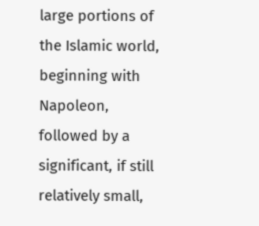large portions of the Islamic world, beginning with Napoleon, followed by a significant, if still relatively small,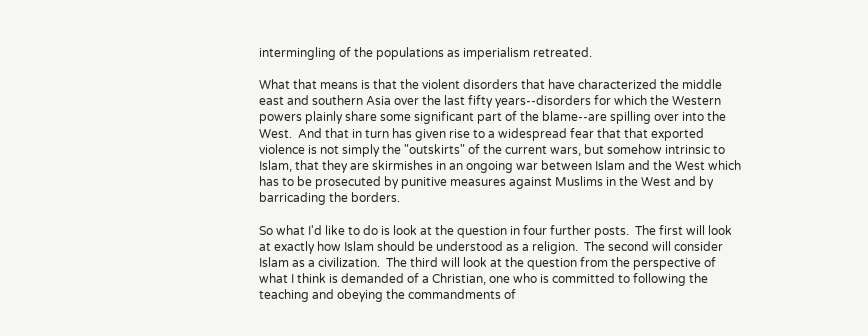intermingling of the populations as imperialism retreated.

What that means is that the violent disorders that have characterized the middle east and southern Asia over the last fifty years--disorders for which the Western powers plainly share some significant part of the blame--are spilling over into the West.  And that in turn has given rise to a widespread fear that that exported violence is not simply the "outskirts" of the current wars, but somehow intrinsic to Islam, that they are skirmishes in an ongoing war between Islam and the West which has to be prosecuted by punitive measures against Muslims in the West and by barricading the borders.

So what I'd like to do is look at the question in four further posts.  The first will look at exactly how Islam should be understood as a religion.  The second will consider Islam as a civilization.  The third will look at the question from the perspective of what I think is demanded of a Christian, one who is committed to following the teaching and obeying the commandments of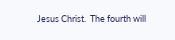Jesus Christ.  The fourth will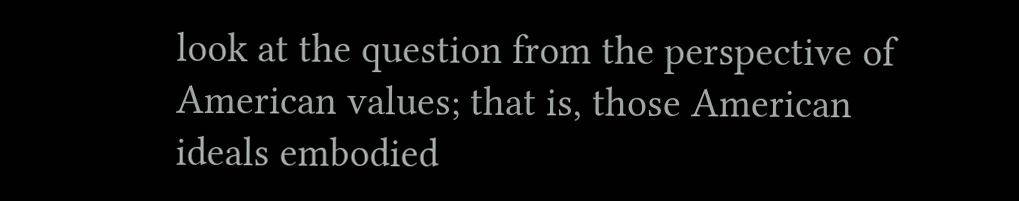look at the question from the perspective of American values; that is, those American ideals embodied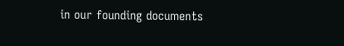in our founding documents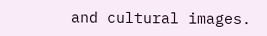and cultural images.